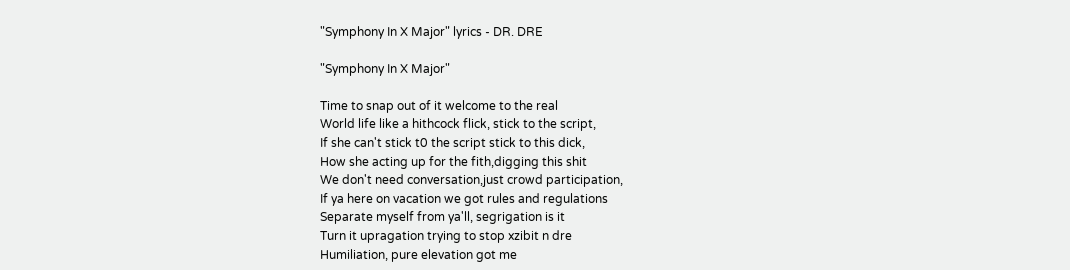"Symphony In X Major" lyrics - DR. DRE

"Symphony In X Major"

Time to snap out of it welcome to the real
World life like a hithcock flick, stick to the script,
If she can't stick t0 the script stick to this dick,
How she acting up for the fith,digging this shit
We don't need conversation,just crowd participation,
If ya here on vacation we got rules and regulations
Separate myself from ya'll, segrigation is it
Turn it upragation trying to stop xzibit n dre
Humiliation, pure elevation got me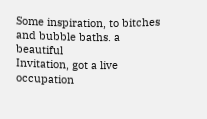Some inspiration, to bitches and bubble baths. a beautiful
Invitation, got a live occupation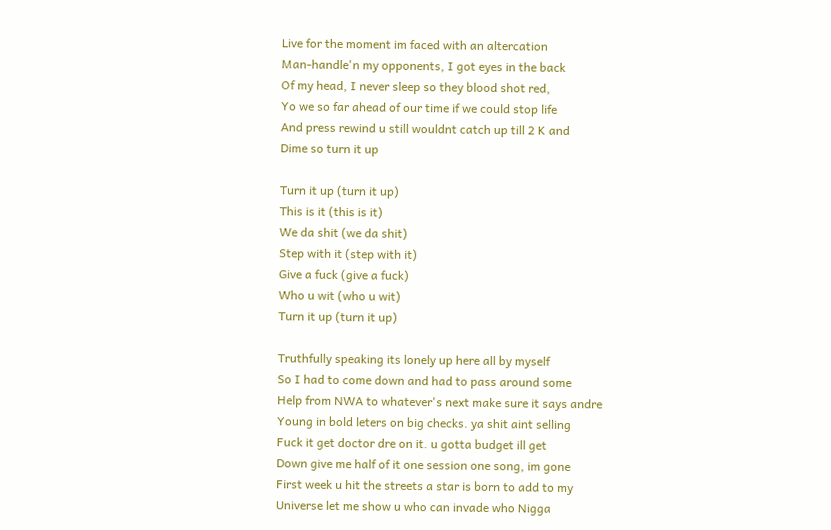Live for the moment im faced with an altercation
Man-handle'n my opponents, I got eyes in the back
Of my head, I never sleep so they blood shot red,
Yo we so far ahead of our time if we could stop life
And press rewind u still wouldnt catch up till 2 K and
Dime so turn it up

Turn it up (turn it up)
This is it (this is it)
We da shit (we da shit)
Step with it (step with it)
Give a fuck (give a fuck)
Who u wit (who u wit)
Turn it up (turn it up)

Truthfully speaking its lonely up here all by myself
So I had to come down and had to pass around some
Help from NWA to whatever's next make sure it says andre
Young in bold leters on big checks. ya shit aint selling
Fuck it get doctor dre on it. u gotta budget ill get
Down give me half of it one session one song, im gone
First week u hit the streets a star is born to add to my
Universe let me show u who can invade who Nigga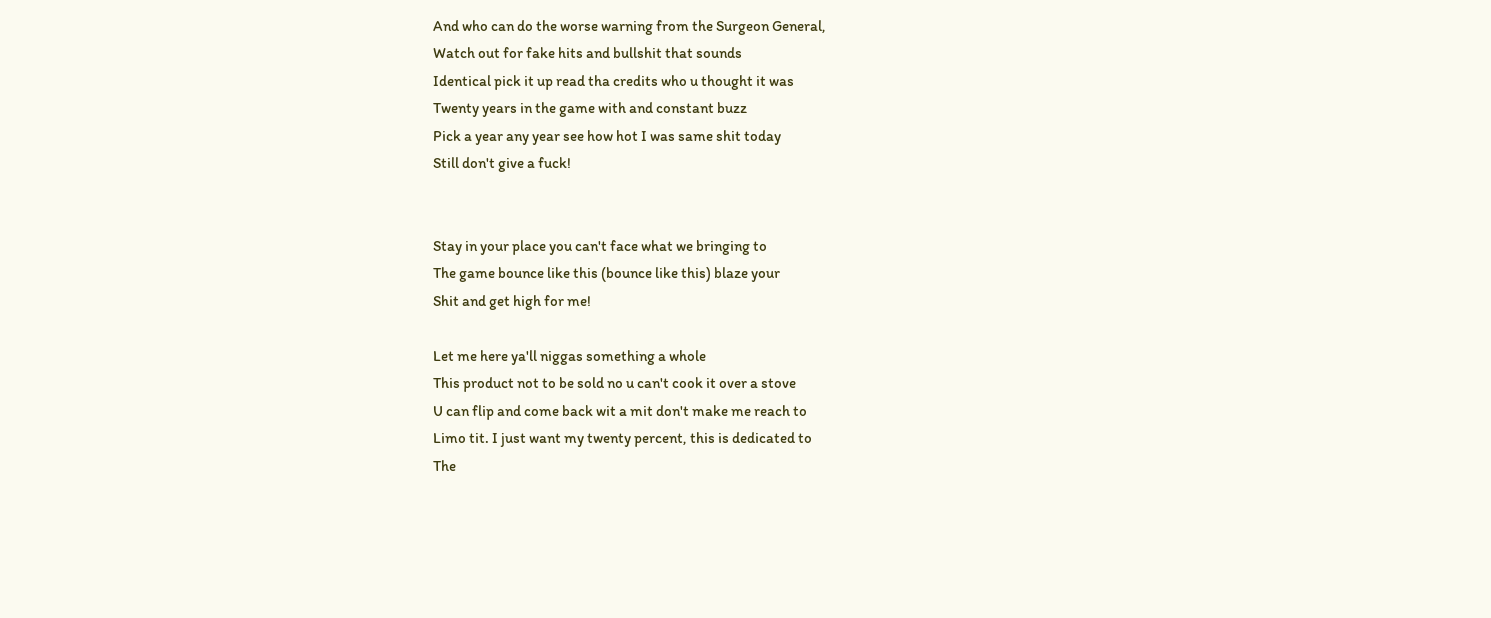And who can do the worse warning from the Surgeon General,
Watch out for fake hits and bullshit that sounds
Identical pick it up read tha credits who u thought it was
Twenty years in the game with and constant buzz
Pick a year any year see how hot I was same shit today
Still don't give a fuck!


Stay in your place you can't face what we bringing to
The game bounce like this (bounce like this) blaze your
Shit and get high for me!

Let me here ya'll niggas something a whole
This product not to be sold no u can't cook it over a stove
U can flip and come back wit a mit don't make me reach to
Limo tit. I just want my twenty percent, this is dedicated to
The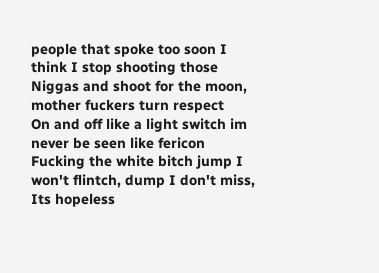people that spoke too soon I think I stop shooting those
Niggas and shoot for the moon, mother fuckers turn respect
On and off like a light switch im never be seen like fericon
Fucking the white bitch jump I won't flintch, dump I don't miss,
Its hopeless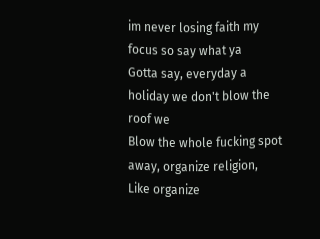im never losing faith my focus so say what ya
Gotta say, everyday a holiday we don't blow the roof we
Blow the whole fucking spot away, organize religion,
Like organize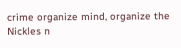crime organize mind, organize the
Nickles n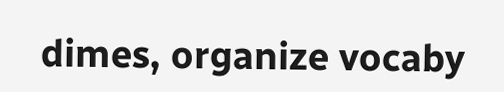dimes, organize vocaby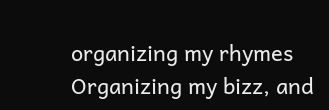organizing my rhymes
Organizing my bizz, and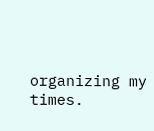organizing my times.